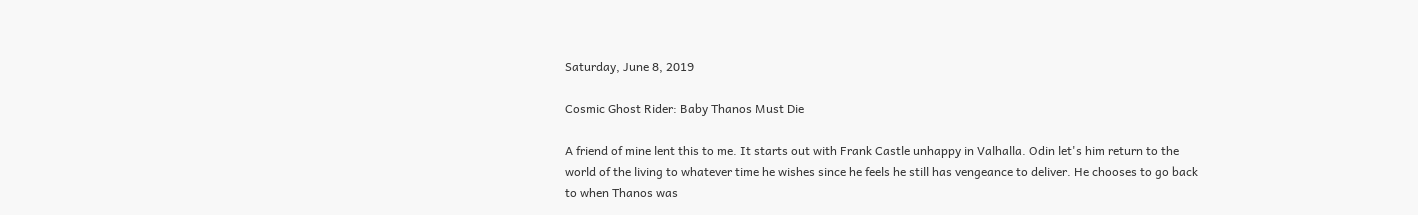Saturday, June 8, 2019

Cosmic Ghost Rider: Baby Thanos Must Die

A friend of mine lent this to me. It starts out with Frank Castle unhappy in Valhalla. Odin let's him return to the world of the living to whatever time he wishes since he feels he still has vengeance to deliver. He chooses to go back to when Thanos was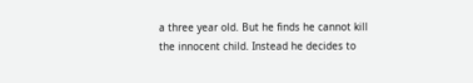a three year old. But he finds he cannot kill the innocent child. Instead he decides to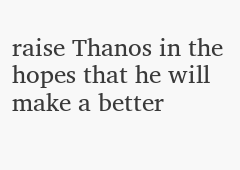raise Thanos in the hopes that he will make a better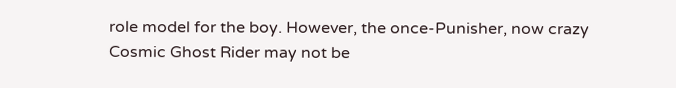role model for the boy. However, the once-Punisher, now crazy Cosmic Ghost Rider may not be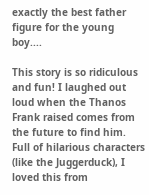exactly the best father figure for the young boy....

This story is so ridiculous and fun! I laughed out loud when the Thanos Frank raised comes from the future to find him. Full of hilarious characters (like the Juggerduck), I loved this from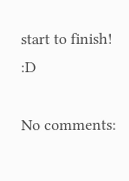start to finish! :D

No comments: